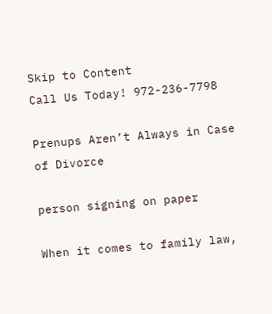Skip to Content
Call Us Today! 972-236-7798

Prenups Aren’t Always in Case of Divorce

person signing on paper

When it comes to family law,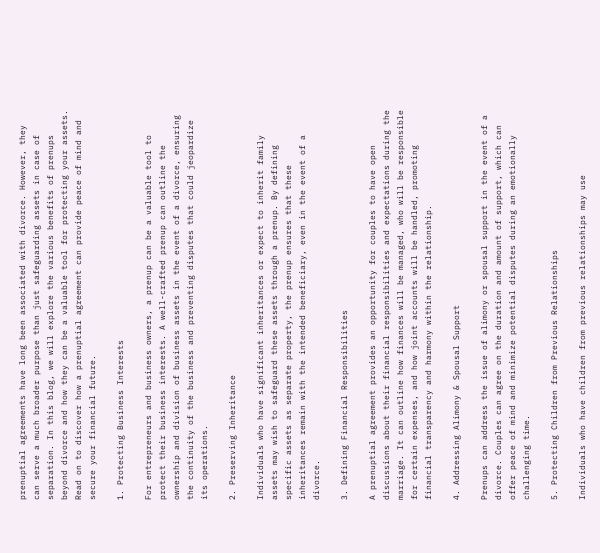prenuptial agreements have long been associated with divorce. However, they can serve a much broader purpose than just safeguarding assets in case of separation. In this blog, we will explore the various benefits of prenups beyond divorce and how they can be a valuable tool for protecting your assets. Read on to discover how a prenuptial agreement can provide peace of mind and secure your financial future.

1. Protecting Business Interests

For entrepreneurs and business owners, a prenup can be a valuable tool to protect their business interests. A well-crafted prenup can outline the ownership and division of business assets in the event of a divorce, ensuring the continuity of the business and preventing disputes that could jeopardize its operations.

2. Preserving Inheritance

Individuals who have significant inheritances or expect to inherit family assets may wish to safeguard these assets through a prenup. By defining specific assets as separate property, the prenup ensures that these inheritances remain with the intended beneficiary, even in the event of a divorce.

3. Defining Financial Responsibilities

A prenuptial agreement provides an opportunity for couples to have open discussions about their financial responsibilities and expectations during the marriage. It can outline how finances will be managed, who will be responsible for certain expenses, and how joint accounts will be handled, promoting financial transparency and harmony within the relationship.

4. Addressing Alimony & Spousal Support

Prenups can address the issue of alimony or spousal support in the event of a divorce. Couples can agree on the duration and amount of support, which can offer peace of mind and minimize potential disputes during an emotionally challenging time.

5. Protecting Children from Previous Relationships

Individuals who have children from previous relationships may use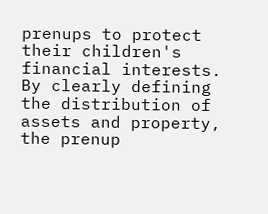prenups to protect their children's financial interests. By clearly defining the distribution of assets and property, the prenup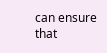can ensure that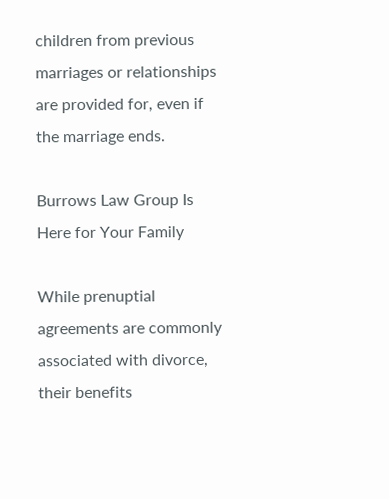children from previous marriages or relationships are provided for, even if the marriage ends.

Burrows Law Group Is Here for Your Family

While prenuptial agreements are commonly associated with divorce, their benefits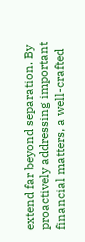extend far beyond separation. By proactively addressing important financial matters, a well-crafted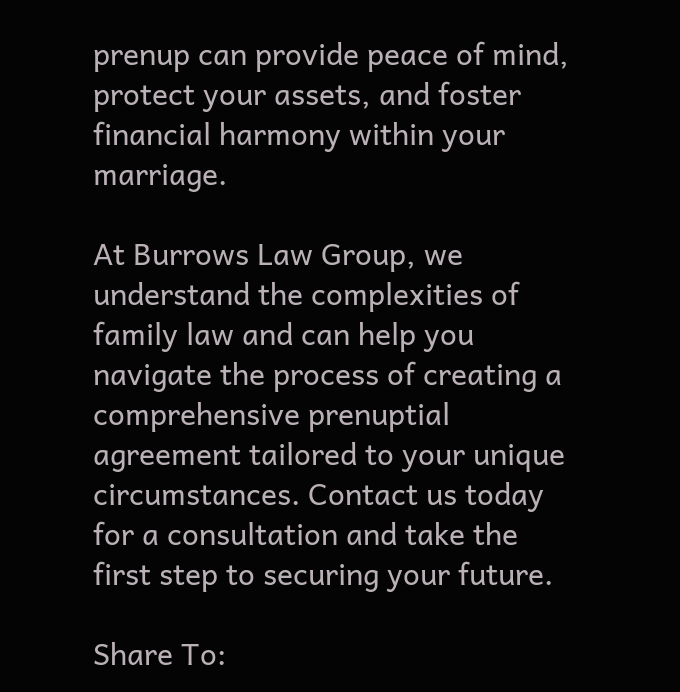prenup can provide peace of mind, protect your assets, and foster financial harmony within your marriage.

At Burrows Law Group, we understand the complexities of family law and can help you navigate the process of creating a comprehensive prenuptial agreement tailored to your unique circumstances. Contact us today for a consultation and take the first step to securing your future.

Share To: